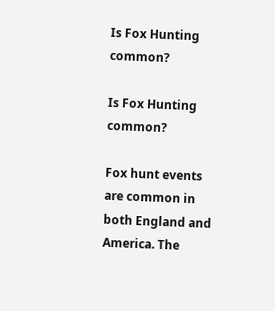Is Fox Hunting common?

Is Fox Hunting common?

Fox hunt events are common in both England and America. The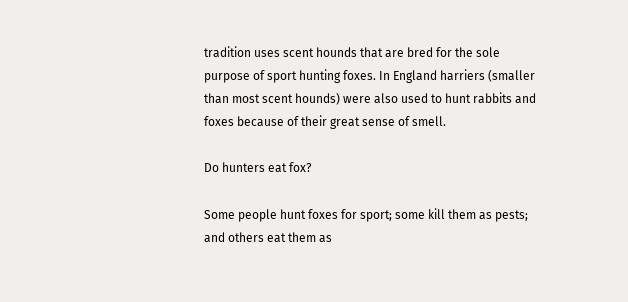tradition uses scent hounds that are bred for the sole purpose of sport hunting foxes. In England harriers (smaller than most scent hounds) were also used to hunt rabbits and foxes because of their great sense of smell.

Do hunters eat fox?

Some people hunt foxes for sport; some kill them as pests; and others eat them as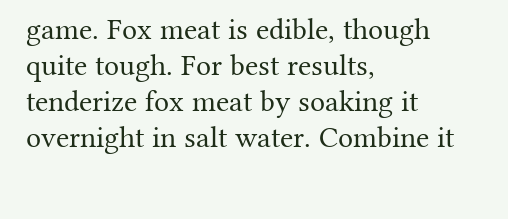game. Fox meat is edible, though quite tough. For best results, tenderize fox meat by soaking it overnight in salt water. Combine it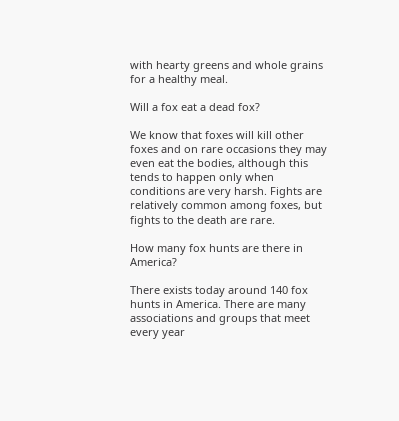with hearty greens and whole grains for a healthy meal.

Will a fox eat a dead fox?

We know that foxes will kill other foxes and on rare occasions they may even eat the bodies, although this tends to happen only when conditions are very harsh. Fights are relatively common among foxes, but fights to the death are rare.

How many fox hunts are there in America?

There exists today around 140 fox hunts in America. There are many associations and groups that meet every year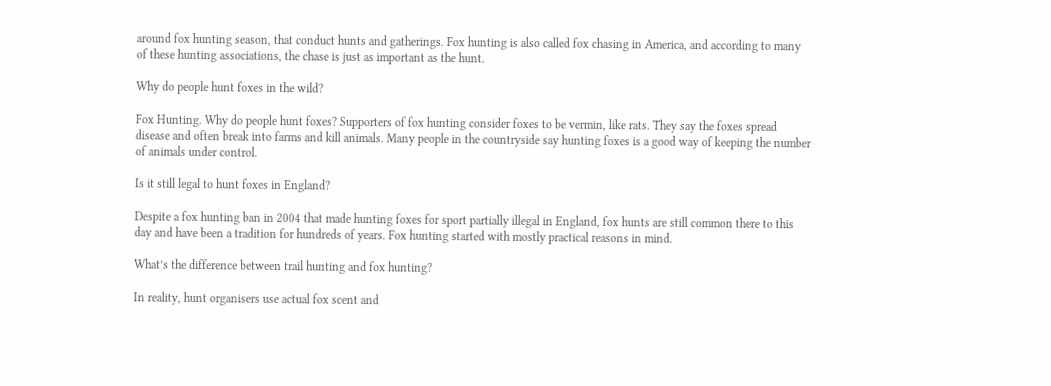around fox hunting season, that conduct hunts and gatherings. Fox hunting is also called fox chasing in America, and according to many of these hunting associations, the chase is just as important as the hunt.

Why do people hunt foxes in the wild?

Fox Hunting. Why do people hunt foxes? Supporters of fox hunting consider foxes to be vermin, like rats. They say the foxes spread disease and often break into farms and kill animals. Many people in the countryside say hunting foxes is a good way of keeping the number of animals under control.

Is it still legal to hunt foxes in England?

Despite a fox hunting ban in 2004 that made hunting foxes for sport partially illegal in England, fox hunts are still common there to this day and have been a tradition for hundreds of years. Fox hunting started with mostly practical reasons in mind.

What’s the difference between trail hunting and fox hunting?

In reality, hunt organisers use actual fox scent and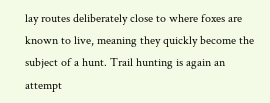lay routes deliberately close to where foxes are known to live, meaning they quickly become the subject of a hunt. Trail hunting is again an attempt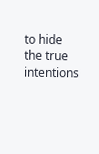to hide the true intentions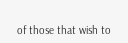of those that wish to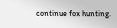continue fox hunting.